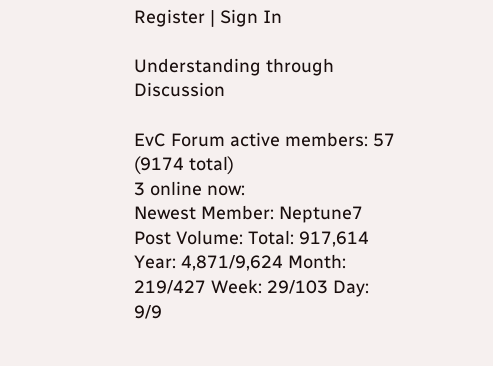Register | Sign In

Understanding through Discussion

EvC Forum active members: 57 (9174 total)
3 online now:
Newest Member: Neptune7
Post Volume: Total: 917,614 Year: 4,871/9,624 Month: 219/427 Week: 29/103 Day: 9/9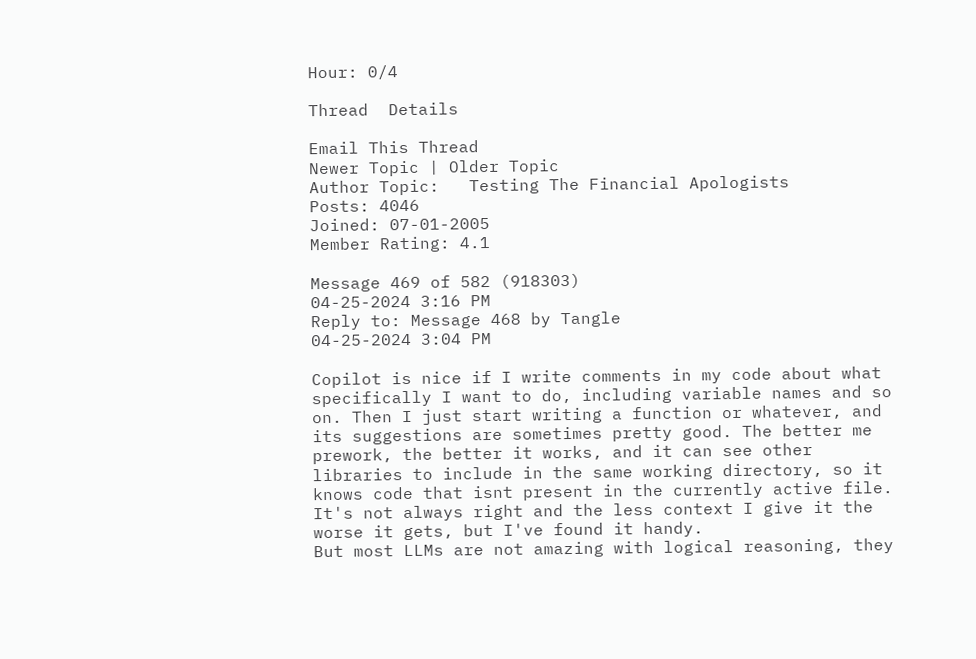Hour: 0/4

Thread  Details

Email This Thread
Newer Topic | Older Topic
Author Topic:   Testing The Financial Apologists
Posts: 4046
Joined: 07-01-2005
Member Rating: 4.1

Message 469 of 582 (918303)
04-25-2024 3:16 PM
Reply to: Message 468 by Tangle
04-25-2024 3:04 PM

Copilot is nice if I write comments in my code about what specifically I want to do, including variable names and so on. Then I just start writing a function or whatever, and its suggestions are sometimes pretty good. The better me prework, the better it works, and it can see other libraries to include in the same working directory, so it knows code that isnt present in the currently active file.
It's not always right and the less context I give it the worse it gets, but I've found it handy.
But most LLMs are not amazing with logical reasoning, they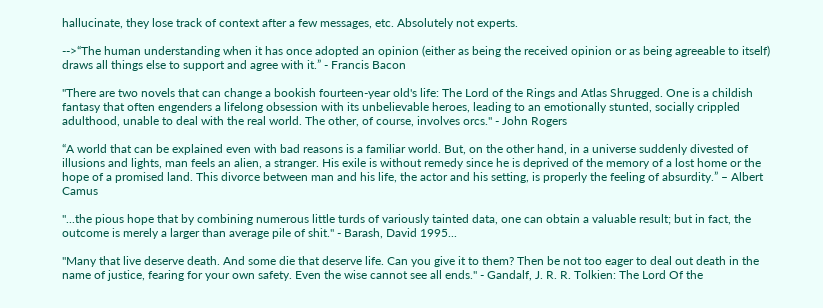hallucinate, they lose track of context after a few messages, etc. Absolutely not experts.

-->“The human understanding when it has once adopted an opinion (either as being the received opinion or as being agreeable to itself) draws all things else to support and agree with it.” - Francis Bacon

"There are two novels that can change a bookish fourteen-year old's life: The Lord of the Rings and Atlas Shrugged. One is a childish fantasy that often engenders a lifelong obsession with its unbelievable heroes, leading to an emotionally stunted, socially crippled adulthood, unable to deal with the real world. The other, of course, involves orcs." - John Rogers

“A world that can be explained even with bad reasons is a familiar world. But, on the other hand, in a universe suddenly divested of illusions and lights, man feels an alien, a stranger. His exile is without remedy since he is deprived of the memory of a lost home or the hope of a promised land. This divorce between man and his life, the actor and his setting, is properly the feeling of absurdity.” – Albert Camus

"...the pious hope that by combining numerous little turds of variously tainted data, one can obtain a valuable result; but in fact, the outcome is merely a larger than average pile of shit." - Barash, David 1995...

"Many that live deserve death. And some die that deserve life. Can you give it to them? Then be not too eager to deal out death in the name of justice, fearing for your own safety. Even the wise cannot see all ends." - Gandalf, J. R. R. Tolkien: The Lord Of the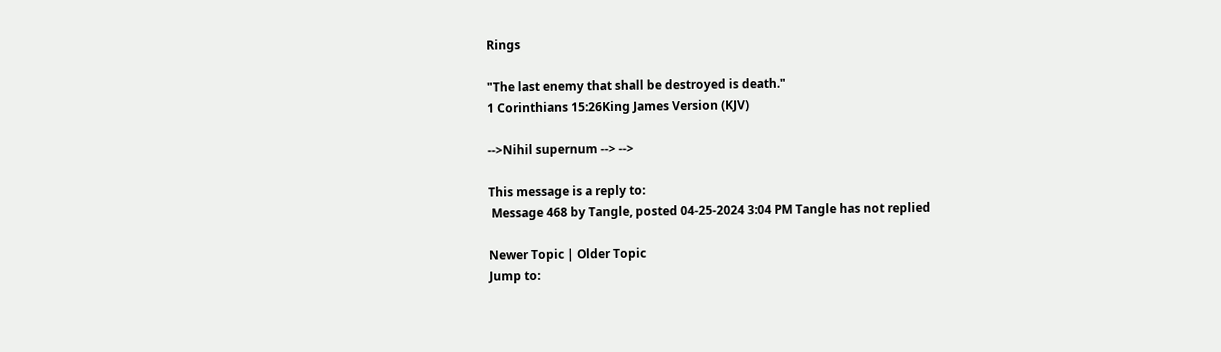Rings

"The last enemy that shall be destroyed is death."
1 Corinthians 15:26King James Version (KJV)

-->Nihil supernum --> -->

This message is a reply to:
 Message 468 by Tangle, posted 04-25-2024 3:04 PM Tangle has not replied

Newer Topic | Older Topic
Jump to: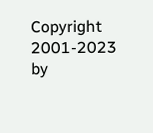Copyright 2001-2023 by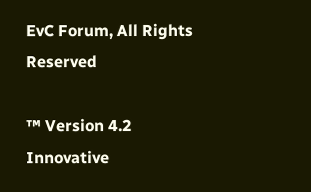EvC Forum, All Rights Reserved

™ Version 4.2
Innovative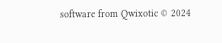software from Qwixotic © 2024